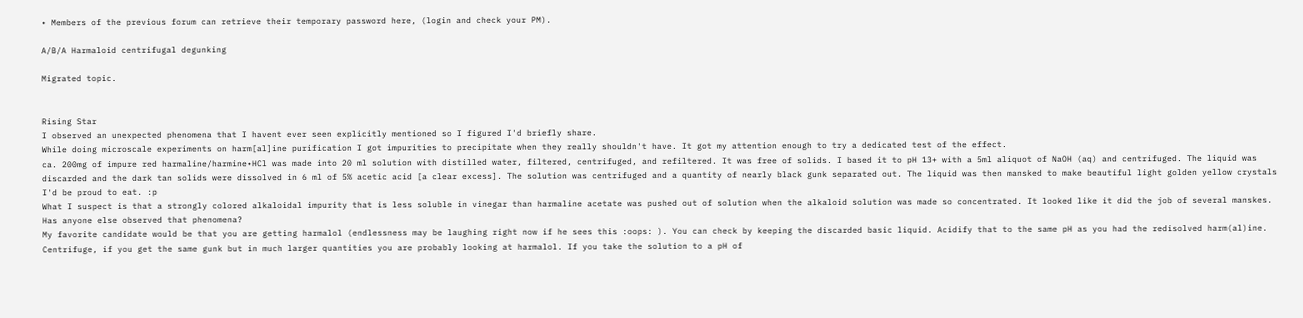• Members of the previous forum can retrieve their temporary password here, (login and check your PM).

A/B/A Harmaloid centrifugal degunking

Migrated topic.


Rising Star
I observed an unexpected phenomena that I havent ever seen explicitly mentioned so I figured I'd briefly share.
While doing microscale experiments on harm[al]ine purification I got impurities to precipitate when they really shouldn't have. It got my attention enough to try a dedicated test of the effect.
ca. 200mg of impure red harmaline/harmine•HCl was made into 20 ml solution with distilled water, filtered, centrifuged, and refiltered. It was free of solids. I based it to pH 13+ with a 5ml aliquot of NaOH (aq) and centrifuged. The liquid was discarded and the dark tan solids were dissolved in 6 ml of 5% acetic acid [a clear excess]. The solution was centrifuged and a quantity of nearly black gunk separated out. The liquid was then mansked to make beautiful light golden yellow crystals I'd be proud to eat. :p
What I suspect is that a strongly colored alkaloidal impurity that is less soluble in vinegar than harmaline acetate was pushed out of solution when the alkaloid solution was made so concentrated. It looked like it did the job of several manskes.
Has anyone else observed that phenomena?
My favorite candidate would be that you are getting harmalol (endlessness may be laughing right now if he sees this :oops: ). You can check by keeping the discarded basic liquid. Acidify that to the same pH as you had the redisolved harm(al)ine. Centrifuge, if you get the same gunk but in much larger quantities you are probably looking at harmalol. If you take the solution to a pH of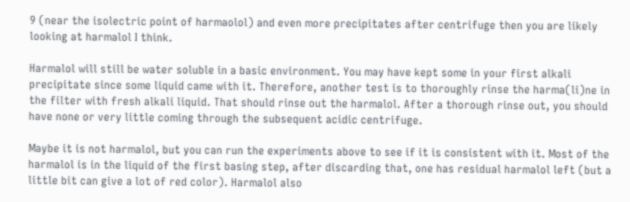9 (near the isolectric point of harmaolol) and even more precipitates after centrifuge then you are likely looking at harmalol I think.

Harmalol will still be water soluble in a basic environment. You may have kept some in your first alkali precipitate since some liquid came with it. Therefore, another test is to thoroughly rinse the harma(li)ne in the filter with fresh alkali liquid. That should rinse out the harmalol. After a thorough rinse out, you should have none or very little coming through the subsequent acidic centrifuge.

Maybe it is not harmalol, but you can run the experiments above to see if it is consistent with it. Most of the harmalol is in the liquid of the first basing step, after discarding that, one has residual harmalol left (but a little bit can give a lot of red color). Harmalol also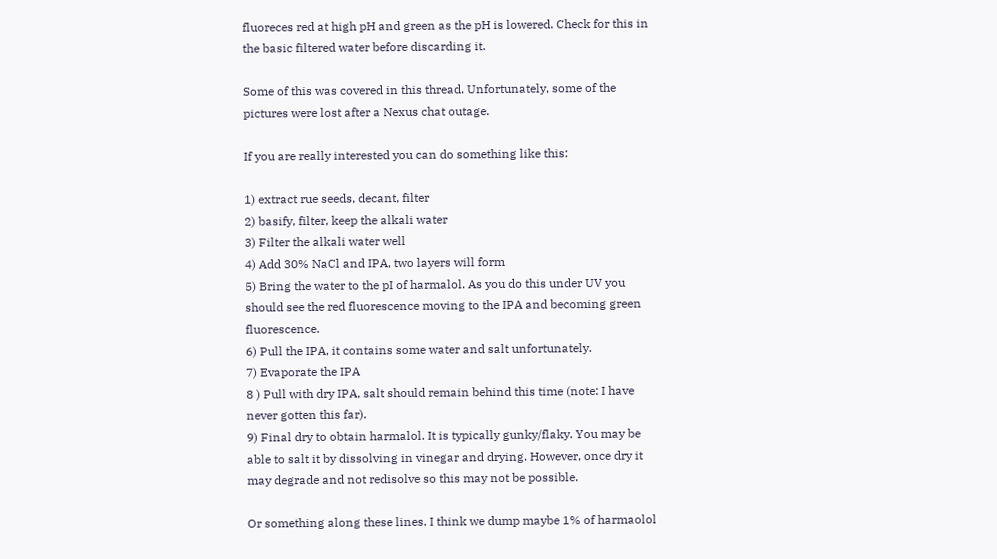fluoreces red at high pH and green as the pH is lowered. Check for this in the basic filtered water before discarding it.

Some of this was covered in this thread. Unfortunately, some of the pictures were lost after a Nexus chat outage.

If you are really interested you can do something like this:

1) extract rue seeds, decant, filter
2) basify, filter, keep the alkali water
3) Filter the alkali water well
4) Add 30% NaCl and IPA, two layers will form
5) Bring the water to the pI of harmalol. As you do this under UV you should see the red fluorescence moving to the IPA and becoming green fluorescence.
6) Pull the IPA, it contains some water and salt unfortunately.
7) Evaporate the IPA
8 ) Pull with dry IPA, salt should remain behind this time (note: I have never gotten this far).
9) Final dry to obtain harmalol. It is typically gunky/flaky. You may be able to salt it by dissolving in vinegar and drying. However, once dry it may degrade and not redisolve so this may not be possible.

Or something along these lines. I think we dump maybe 1% of harmaolol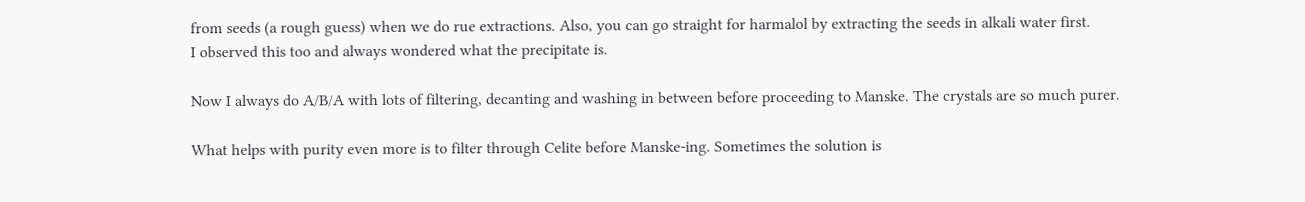from seeds (a rough guess) when we do rue extractions. Also, you can go straight for harmalol by extracting the seeds in alkali water first.
I observed this too and always wondered what the precipitate is.

Now I always do A/B/A with lots of filtering, decanting and washing in between before proceeding to Manske. The crystals are so much purer.

What helps with purity even more is to filter through Celite before Manske-ing. Sometimes the solution is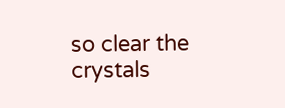so clear the crystals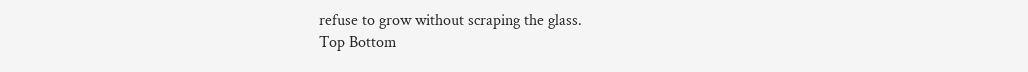refuse to grow without scraping the glass.
Top Bottom